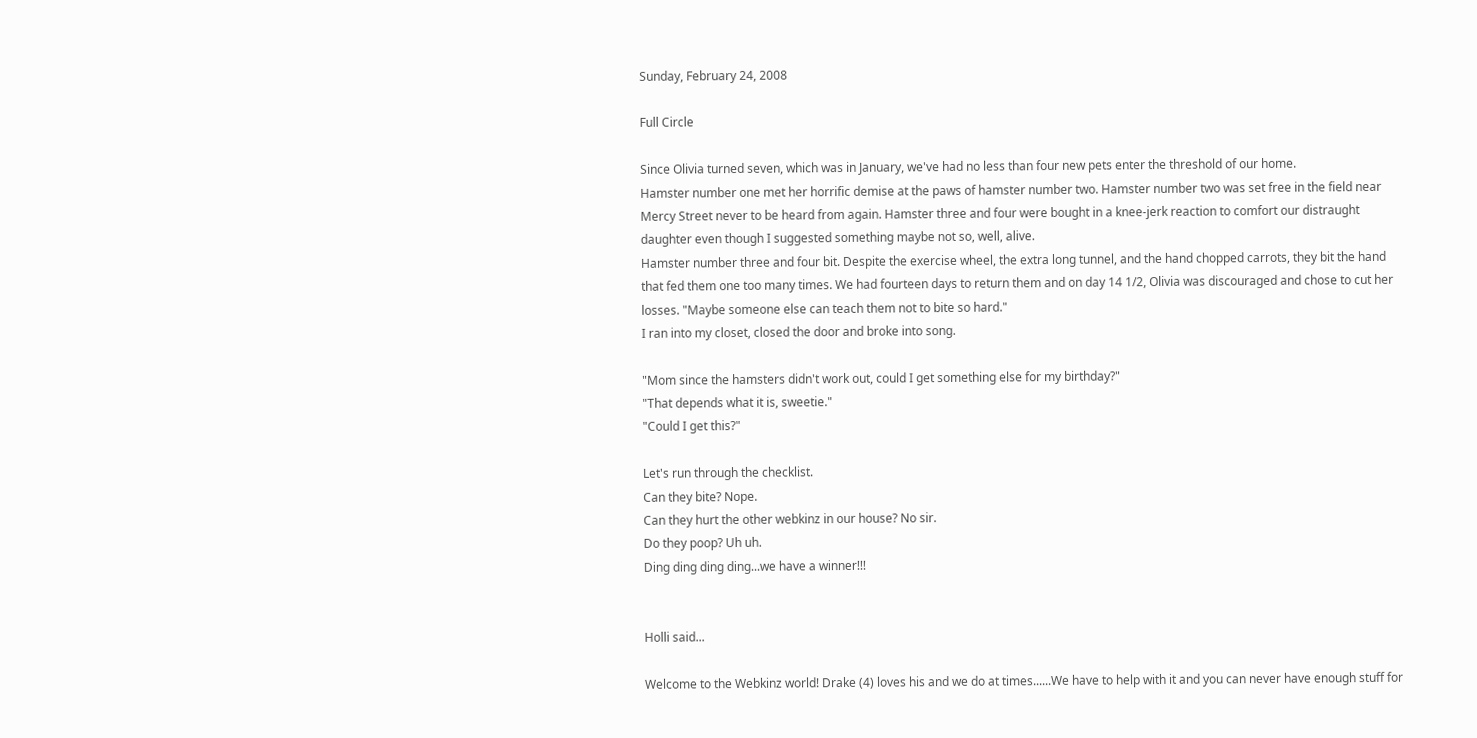Sunday, February 24, 2008

Full Circle

Since Olivia turned seven, which was in January, we've had no less than four new pets enter the threshold of our home.
Hamster number one met her horrific demise at the paws of hamster number two. Hamster number two was set free in the field near Mercy Street never to be heard from again. Hamster three and four were bought in a knee-jerk reaction to comfort our distraught daughter even though I suggested something maybe not so, well, alive.
Hamster number three and four bit. Despite the exercise wheel, the extra long tunnel, and the hand chopped carrots, they bit the hand that fed them one too many times. We had fourteen days to return them and on day 14 1/2, Olivia was discouraged and chose to cut her losses. "Maybe someone else can teach them not to bite so hard."
I ran into my closet, closed the door and broke into song.

"Mom since the hamsters didn't work out, could I get something else for my birthday?"
"That depends what it is, sweetie."
"Could I get this?"

Let's run through the checklist.
Can they bite? Nope.
Can they hurt the other webkinz in our house? No sir.
Do they poop? Uh uh.
Ding ding ding ding...we have a winner!!!


Holli said...

Welcome to the Webkinz world! Drake (4) loves his and we do at times......We have to help with it and you can never have enough stuff for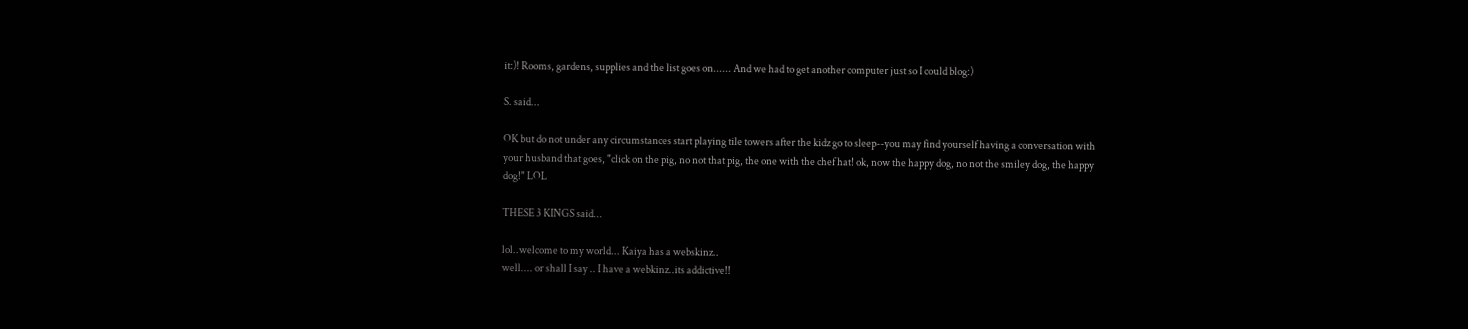it:)! Rooms, gardens, supplies and the list goes on...... And we had to get another computer just so I could blog:)

S. said...

OK but do not under any circumstances start playing tile towers after the kidz go to sleep--you may find yourself having a conversation with your husband that goes, "click on the pig, no not that pig, the one with the chef hat! ok, now the happy dog, no not the smiley dog, the happy dog!" LOL

THESE 3 KINGS said...

lol..welcome to my world... Kaiya has a webskinz..
well.... or shall I say .. I have a webkinz..its addictive!!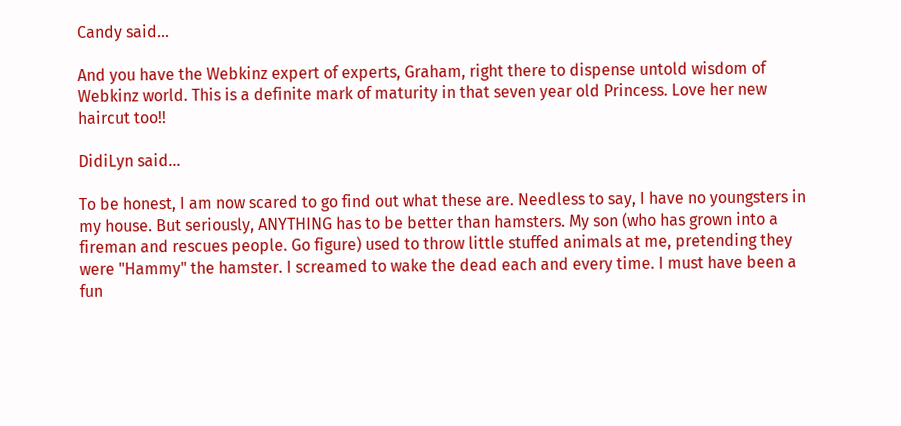Candy said...

And you have the Webkinz expert of experts, Graham, right there to dispense untold wisdom of Webkinz world. This is a definite mark of maturity in that seven year old Princess. Love her new haircut too!!

DidiLyn said...

To be honest, I am now scared to go find out what these are. Needless to say, I have no youngsters in my house. But seriously, ANYTHING has to be better than hamsters. My son (who has grown into a fireman and rescues people. Go figure) used to throw little stuffed animals at me, pretending they were "Hammy" the hamster. I screamed to wake the dead each and every time. I must have been a fun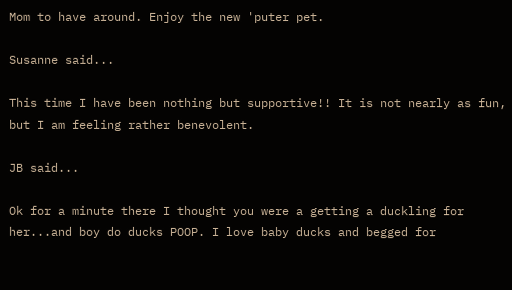Mom to have around. Enjoy the new 'puter pet.

Susanne said...

This time I have been nothing but supportive!! It is not nearly as fun, but I am feeling rather benevolent.

JB said...

Ok for a minute there I thought you were a getting a duckling for her...and boy do ducks POOP. I love baby ducks and begged for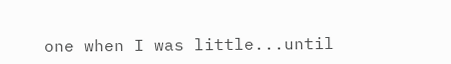one when I was little...until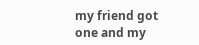my friend got one and my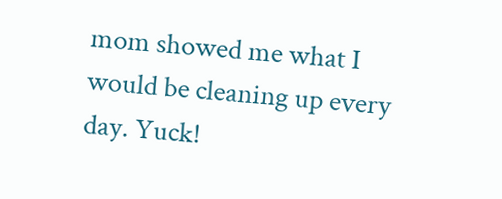mom showed me what I would be cleaning up every day. Yuck!